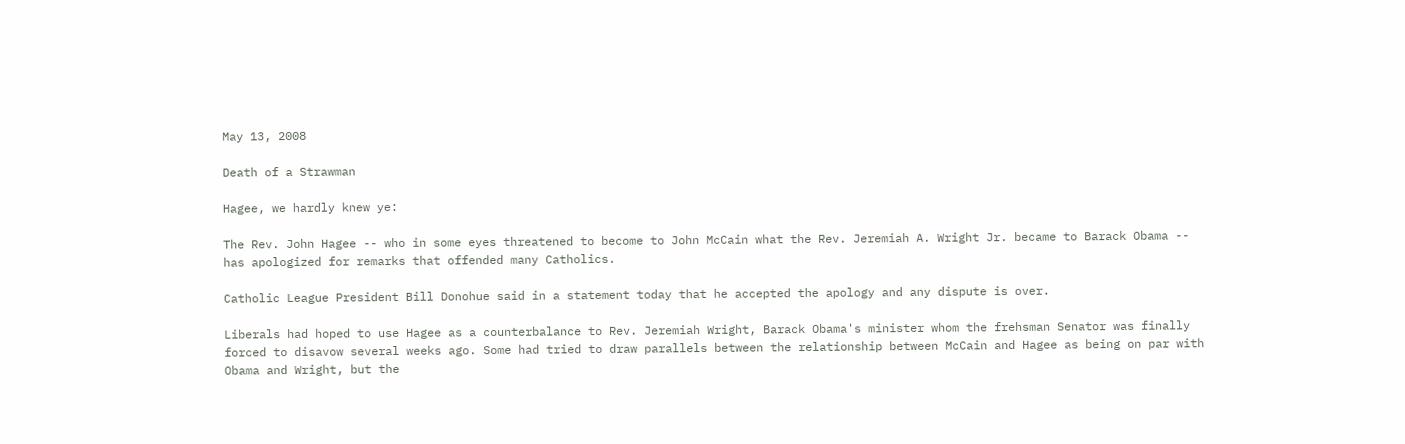May 13, 2008

Death of a Strawman

Hagee, we hardly knew ye:

The Rev. John Hagee -- who in some eyes threatened to become to John McCain what the Rev. Jeremiah A. Wright Jr. became to Barack Obama -- has apologized for remarks that offended many Catholics.

Catholic League President Bill Donohue said in a statement today that he accepted the apology and any dispute is over.

Liberals had hoped to use Hagee as a counterbalance to Rev. Jeremiah Wright, Barack Obama's minister whom the frehsman Senator was finally forced to disavow several weeks ago. Some had tried to draw parallels between the relationship between McCain and Hagee as being on par with Obama and Wright, but the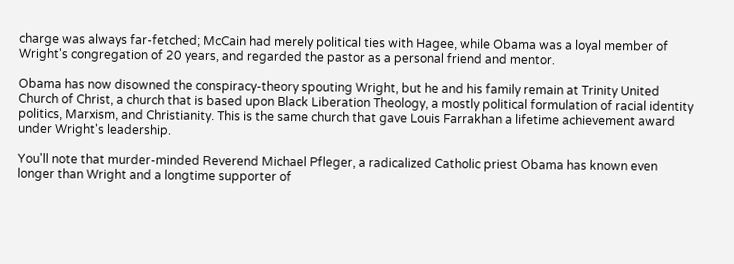charge was always far-fetched; McCain had merely political ties with Hagee, while Obama was a loyal member of Wright's congregation of 20 years, and regarded the pastor as a personal friend and mentor.

Obama has now disowned the conspiracy-theory spouting Wright, but he and his family remain at Trinity United Church of Christ, a church that is based upon Black Liberation Theology, a mostly political formulation of racial identity politics, Marxism, and Christianity. This is the same church that gave Louis Farrakhan a lifetime achievement award under Wright's leadership.

You'll note that murder-minded Reverend Michael Pfleger, a radicalized Catholic priest Obama has known even longer than Wright and a longtime supporter of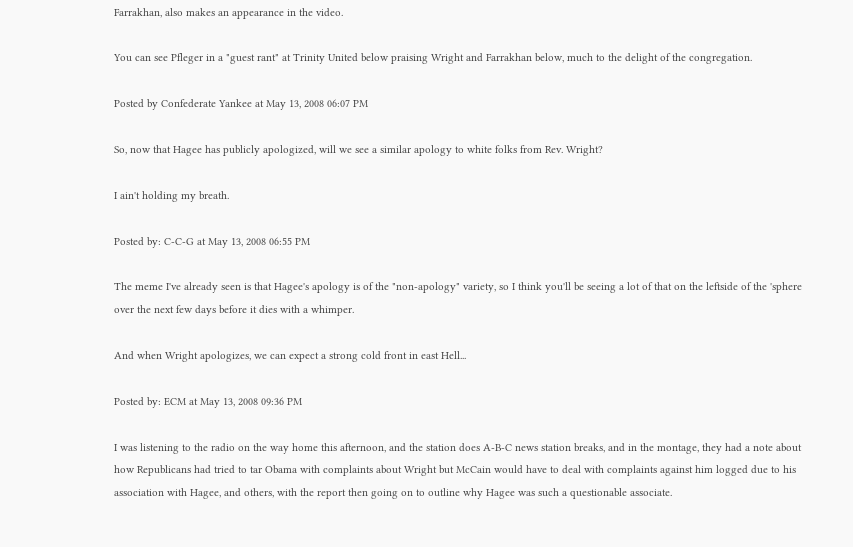Farrakhan, also makes an appearance in the video.

You can see Pfleger in a "guest rant" at Trinity United below praising Wright and Farrakhan below, much to the delight of the congregation.

Posted by Confederate Yankee at May 13, 2008 06:07 PM

So, now that Hagee has publicly apologized, will we see a similar apology to white folks from Rev. Wright?

I ain't holding my breath.

Posted by: C-C-G at May 13, 2008 06:55 PM

The meme I've already seen is that Hagee's apology is of the "non-apology" variety, so I think you'll be seeing a lot of that on the leftside of the 'sphere over the next few days before it dies with a whimper.

And when Wright apologizes, we can expect a strong cold front in east Hell...

Posted by: ECM at May 13, 2008 09:36 PM

I was listening to the radio on the way home this afternoon, and the station does A-B-C news station breaks, and in the montage, they had a note about how Republicans had tried to tar Obama with complaints about Wright but McCain would have to deal with complaints against him logged due to his association with Hagee, and others, with the report then going on to outline why Hagee was such a questionable associate.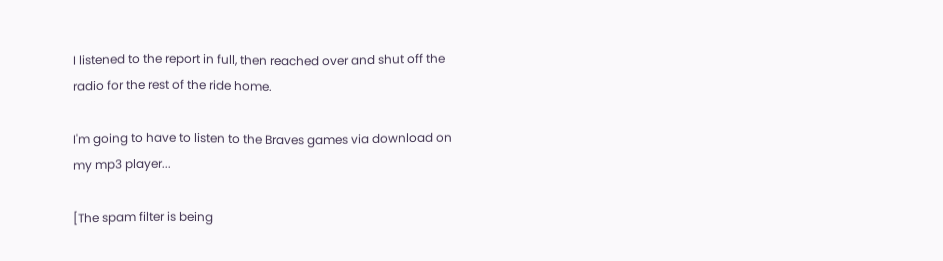I listened to the report in full, then reached over and shut off the radio for the rest of the ride home.

I'm going to have to listen to the Braves games via download on my mp3 player...

[The spam filter is being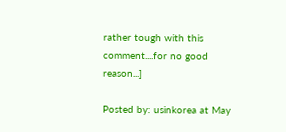rather tough with this comment....for no good reason...]

Posted by: usinkorea at May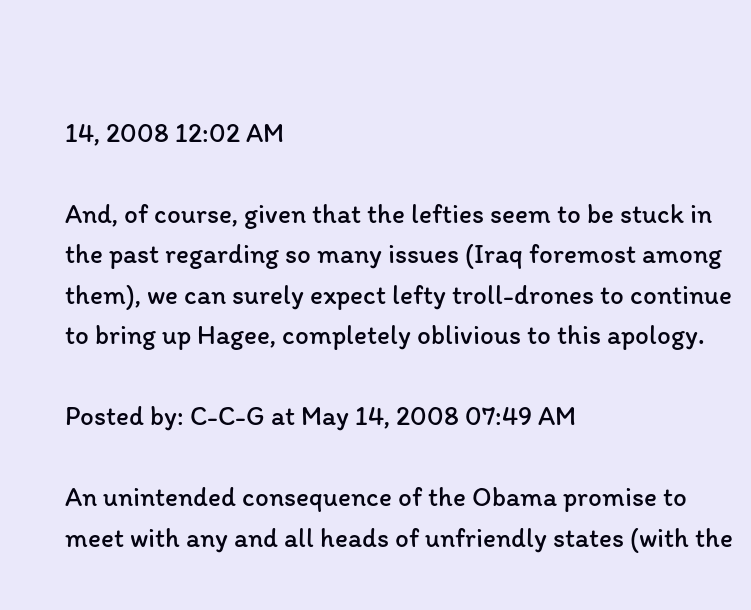14, 2008 12:02 AM

And, of course, given that the lefties seem to be stuck in the past regarding so many issues (Iraq foremost among them), we can surely expect lefty troll-drones to continue to bring up Hagee, completely oblivious to this apology.

Posted by: C-C-G at May 14, 2008 07:49 AM

An unintended consequence of the Obama promise to meet with any and all heads of unfriendly states (with the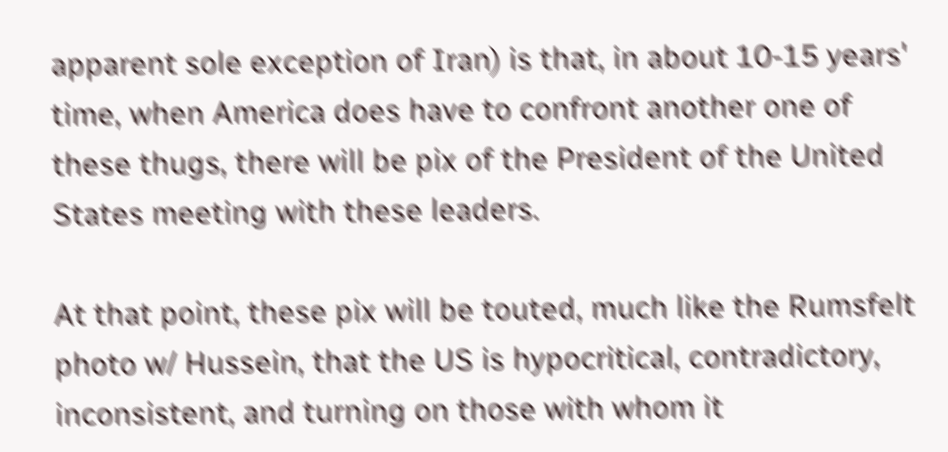apparent sole exception of Iran) is that, in about 10-15 years' time, when America does have to confront another one of these thugs, there will be pix of the President of the United States meeting with these leaders.

At that point, these pix will be touted, much like the Rumsfelt photo w/ Hussein, that the US is hypocritical, contradictory, inconsistent, and turning on those with whom it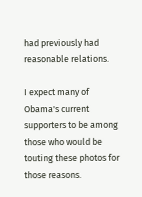had previously had reasonable relations.

I expect many of Obama's current supporters to be among those who would be touting these photos for those reasons.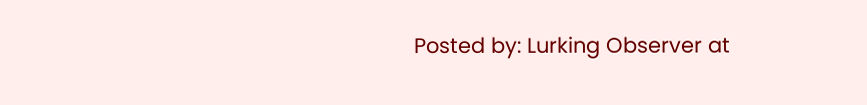Posted by: Lurking Observer at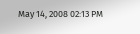May 14, 2008 02:13 PM